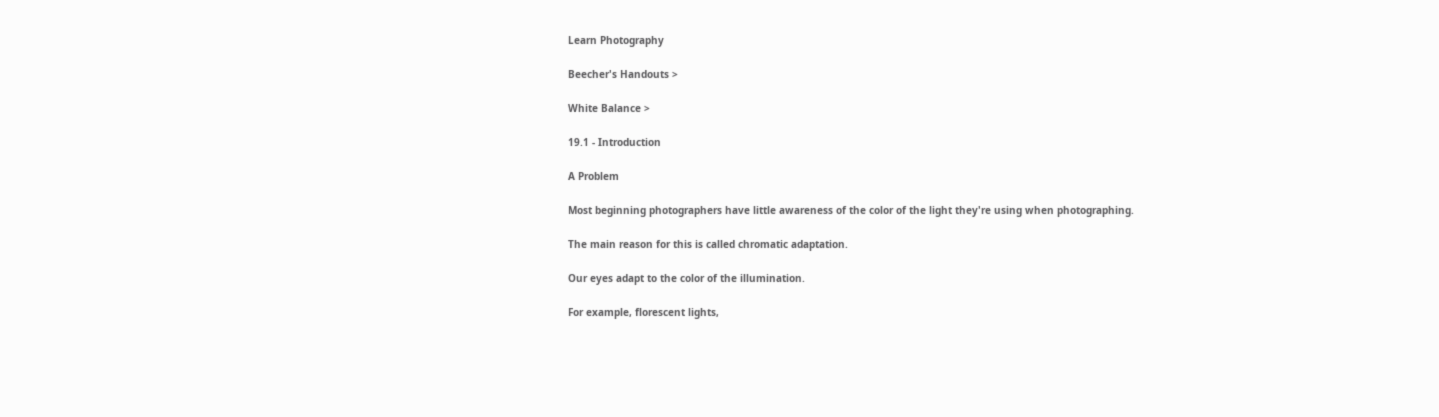Learn Photography

Beecher's Handouts >

White Balance >

19.1 - Introduction

A Problem

Most beginning photographers have little awareness of the color of the light they're using when photographing.

The main reason for this is called chromatic adaptation.

Our eyes adapt to the color of the illumination.

For example, florescent lights,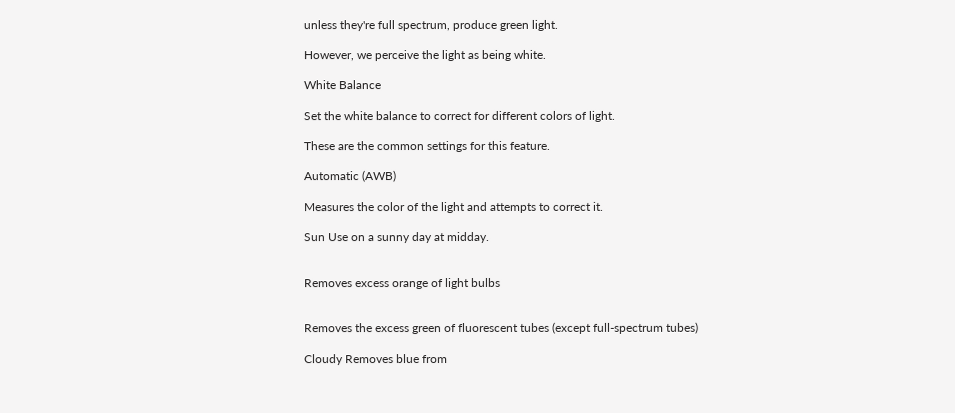unless they're full spectrum, produce green light.

However, we perceive the light as being white.

White Balance

Set the white balance to correct for different colors of light.

These are the common settings for this feature.

Automatic (AWB)

Measures the color of the light and attempts to correct it.

Sun Use on a sunny day at midday.


Removes excess orange of light bulbs


Removes the excess green of fluorescent tubes (except full-spectrum tubes)

Cloudy Removes blue from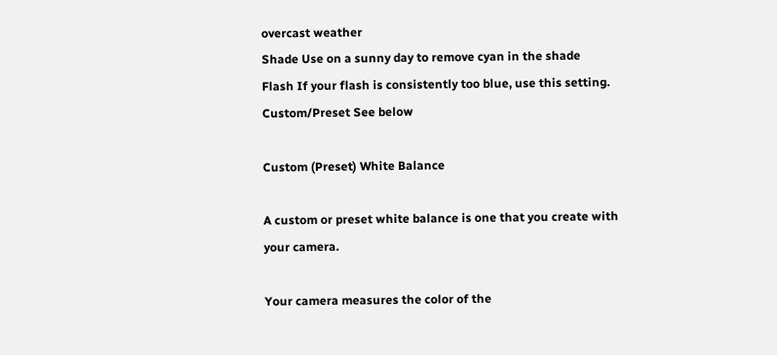overcast weather
Shade Use on a sunny day to remove cyan in the shade
Flash If your flash is consistently too blue, use this setting.
Custom/Preset See below

Custom (Preset) White Balance

A custom or preset white balance is one that you create with your camera.

Your camera measures the color of the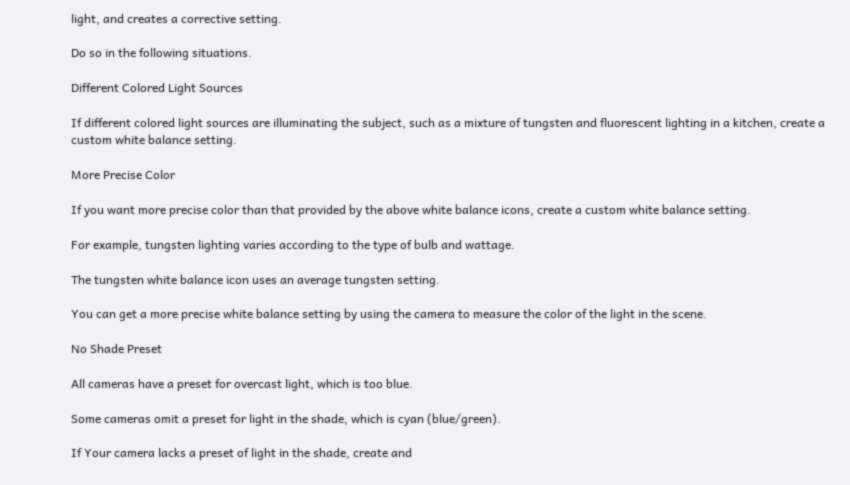light, and creates a corrective setting.

Do so in the following situations.

Different Colored Light Sources

If different colored light sources are illuminating the subject, such as a mixture of tungsten and fluorescent lighting in a kitchen, create a custom white balance setting.

More Precise Color

If you want more precise color than that provided by the above white balance icons, create a custom white balance setting.

For example, tungsten lighting varies according to the type of bulb and wattage.

The tungsten white balance icon uses an average tungsten setting.

You can get a more precise white balance setting by using the camera to measure the color of the light in the scene.

No Shade Preset

All cameras have a preset for overcast light, which is too blue.

Some cameras omit a preset for light in the shade, which is cyan (blue/green).

If Your camera lacks a preset of light in the shade, create and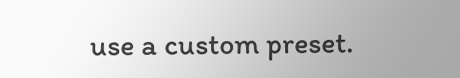use a custom preset.